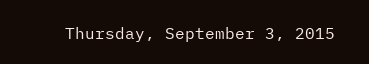Thursday, September 3, 2015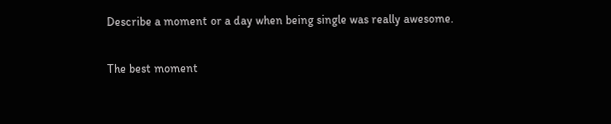Describe a moment or a day when being single was really awesome.

The best moment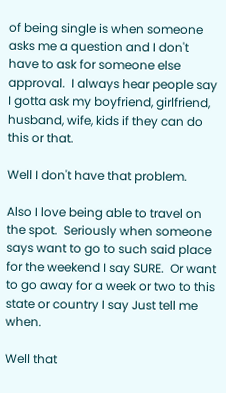of being single is when someone asks me a question and I don't have to ask for someone else approval.  I always hear people say I gotta ask my boyfriend, girlfriend, husband, wife, kids if they can do this or that.

Well I don't have that problem.

Also I love being able to travel on the spot.  Seriously when someone says want to go to such said place for the weekend I say SURE.  Or want to go away for a week or two to this state or country I say Just tell me when.

Well that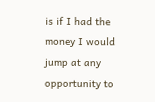is if I had the money I would jump at any opportunity to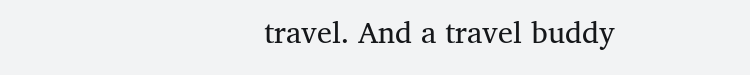travel. And a travel buddy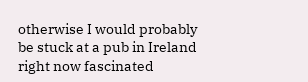otherwise I would probably be stuck at a pub in Ireland right now fascinated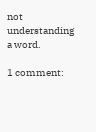not understanding a word.

1 comment: